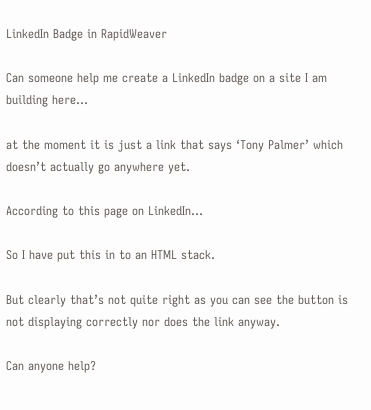LinkedIn Badge in RapidWeaver

Can someone help me create a LinkedIn badge on a site I am building here…

at the moment it is just a link that says ‘Tony Palmer’ which doesn’t actually go anywhere yet.

According to this page on LinkedIn…

So I have put this in to an HTML stack.

But clearly that’s not quite right as you can see the button is not displaying correctly nor does the link anyway.

Can anyone help?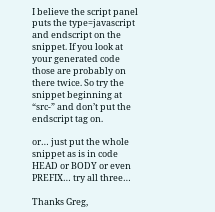I believe the script panel puts the type=javascript and endscript on the snippet. If you look at your generated code those are probably on there twice. So try the snippet beginning at “src-” and don’t put the endscript tag on.

or… just put the whole snippet as is in code HEAD or BODY or even PREFIX… try all three…

Thanks Greg,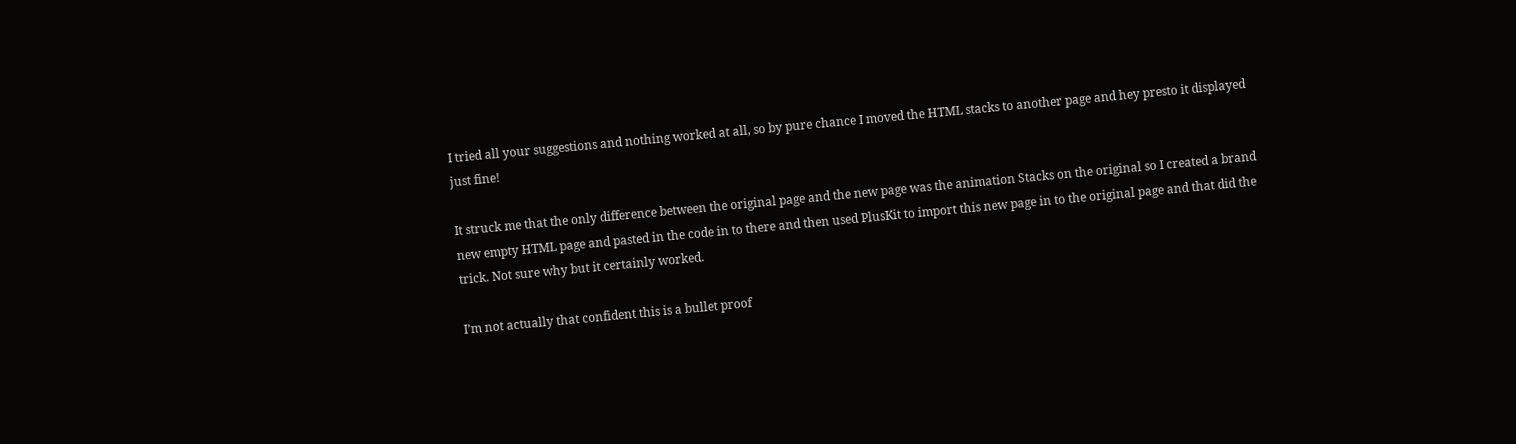I tried all your suggestions and nothing worked at all, so by pure chance I moved the HTML stacks to another page and hey presto it displayed just fine!

It struck me that the only difference between the original page and the new page was the animation Stacks on the original so I created a brand new empty HTML page and pasted in the code in to there and then used PlusKit to import this new page in to the original page and that did the trick. Not sure why but it certainly worked.

I’m not actually that confident this is a bullet proof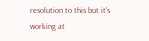resolution to this but it’s working at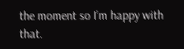the moment so I’m happy with that.